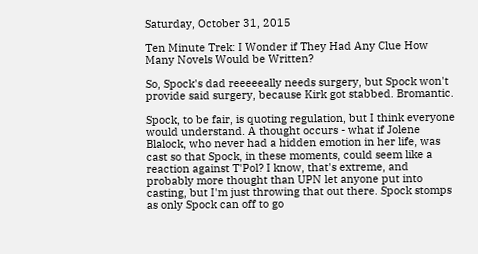Saturday, October 31, 2015

Ten Minute Trek: I Wonder if They Had Any Clue How Many Novels Would be Written?

So, Spock's dad reeeeeally needs surgery, but Spock won't provide said surgery, because Kirk got stabbed. Bromantic.

Spock, to be fair, is quoting regulation, but I think everyone would understand. A thought occurs - what if Jolene Blalock, who never had a hidden emotion in her life, was cast so that Spock, in these moments, could seem like a reaction against T'Pol? I know, that's extreme, and probably more thought than UPN let anyone put into casting, but I'm just throwing that out there. Spock stomps as only Spock can off to go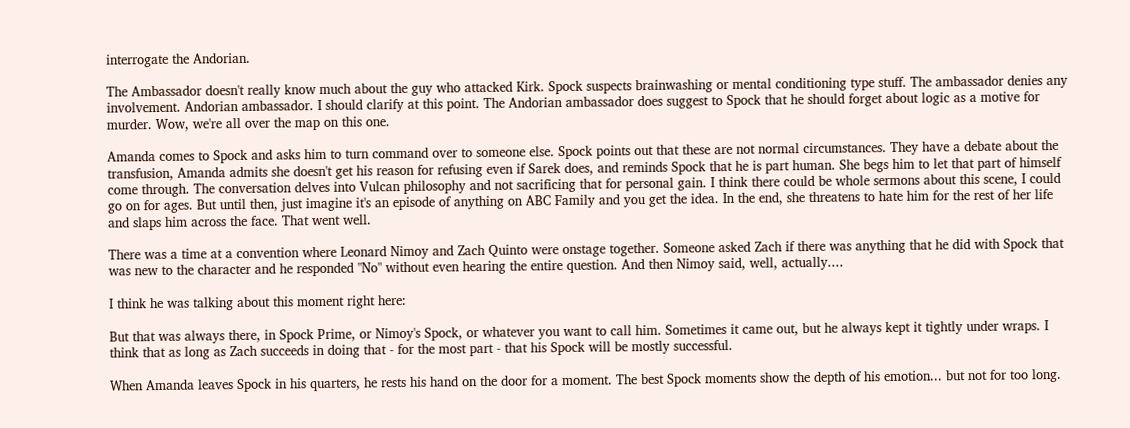interrogate the Andorian.

The Ambassador doesn't really know much about the guy who attacked Kirk. Spock suspects brainwashing or mental conditioning type stuff. The ambassador denies any involvement. Andorian ambassador. I should clarify at this point. The Andorian ambassador does suggest to Spock that he should forget about logic as a motive for murder. Wow, we're all over the map on this one.

Amanda comes to Spock and asks him to turn command over to someone else. Spock points out that these are not normal circumstances. They have a debate about the transfusion, Amanda admits she doesn't get his reason for refusing even if Sarek does, and reminds Spock that he is part human. She begs him to let that part of himself come through. The conversation delves into Vulcan philosophy and not sacrificing that for personal gain. I think there could be whole sermons about this scene, I could go on for ages. But until then, just imagine it's an episode of anything on ABC Family and you get the idea. In the end, she threatens to hate him for the rest of her life and slaps him across the face. That went well.

There was a time at a convention where Leonard Nimoy and Zach Quinto were onstage together. Someone asked Zach if there was anything that he did with Spock that was new to the character and he responded "No" without even hearing the entire question. And then Nimoy said, well, actually....

I think he was talking about this moment right here:

But that was always there, in Spock Prime, or Nimoy's Spock, or whatever you want to call him. Sometimes it came out, but he always kept it tightly under wraps. I think that as long as Zach succeeds in doing that - for the most part - that his Spock will be mostly successful.

When Amanda leaves Spock in his quarters, he rests his hand on the door for a moment. The best Spock moments show the depth of his emotion... but not for too long.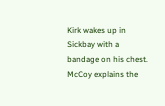Kirk wakes up in Sickbay with a bandage on his chest. McCoy explains the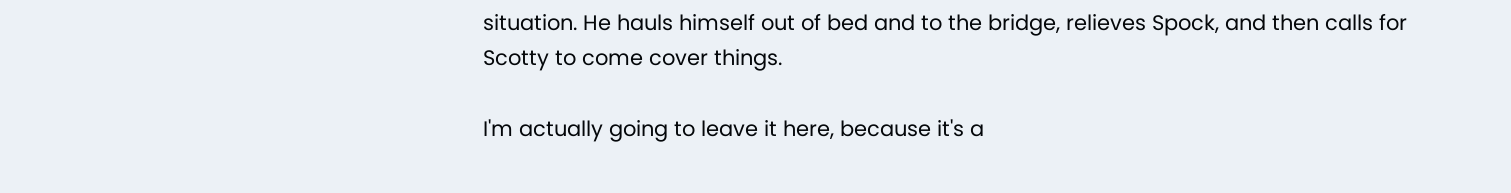situation. He hauls himself out of bed and to the bridge, relieves Spock, and then calls for Scotty to come cover things.

I'm actually going to leave it here, because it's a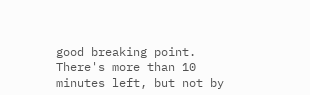good breaking point. There's more than 10 minutes left, but not by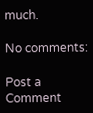much.

No comments:

Post a Comment